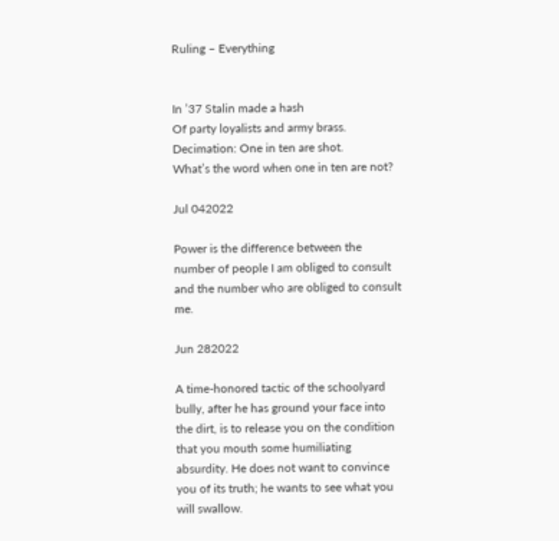Ruling – Everything


In ’37 Stalin made a hash
Of party loyalists and army brass.
Decimation: One in ten are shot.
What’s the word when one in ten are not?

Jul 042022

Power is the difference between the number of people I am obliged to consult and the number who are obliged to consult me.

Jun 282022

A time-honored tactic of the schoolyard bully, after he has ground your face into the dirt, is to release you on the condition that you mouth some humiliating absurdity. He does not want to convince you of its truth; he wants to see what you will swallow.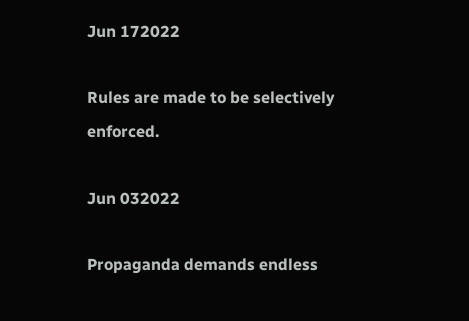Jun 172022

Rules are made to be selectively enforced.

Jun 032022

Propaganda demands endless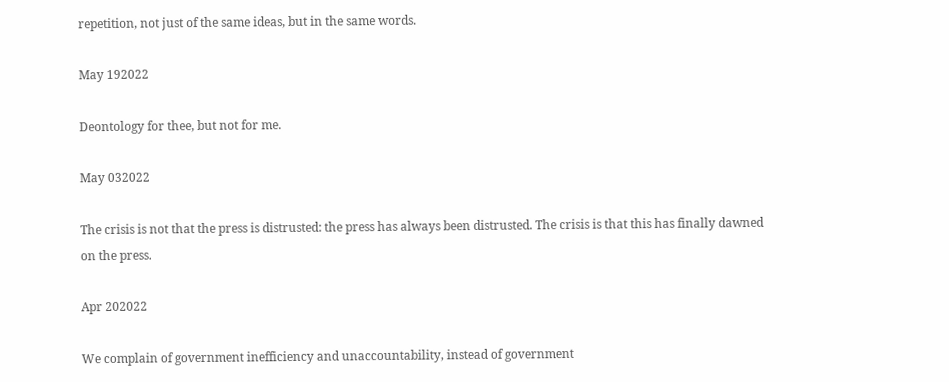repetition, not just of the same ideas, but in the same words.

May 192022

Deontology for thee, but not for me.

May 032022

The crisis is not that the press is distrusted: the press has always been distrusted. The crisis is that this has finally dawned on the press.

Apr 202022

We complain of government inefficiency and unaccountability, instead of government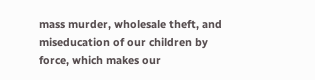mass murder, wholesale theft, and miseducation of our children by force, which makes our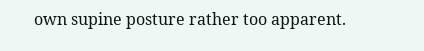own supine posture rather too apparent.